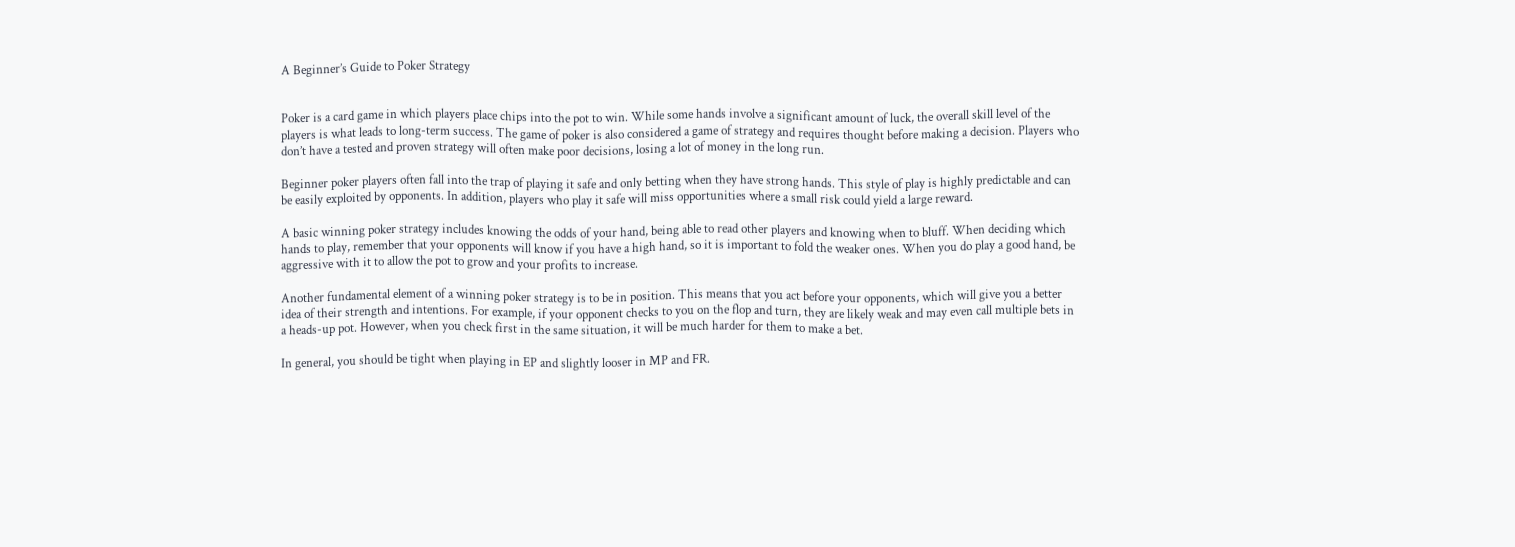A Beginner’s Guide to Poker Strategy


Poker is a card game in which players place chips into the pot to win. While some hands involve a significant amount of luck, the overall skill level of the players is what leads to long-term success. The game of poker is also considered a game of strategy and requires thought before making a decision. Players who don’t have a tested and proven strategy will often make poor decisions, losing a lot of money in the long run.

Beginner poker players often fall into the trap of playing it safe and only betting when they have strong hands. This style of play is highly predictable and can be easily exploited by opponents. In addition, players who play it safe will miss opportunities where a small risk could yield a large reward.

A basic winning poker strategy includes knowing the odds of your hand, being able to read other players and knowing when to bluff. When deciding which hands to play, remember that your opponents will know if you have a high hand, so it is important to fold the weaker ones. When you do play a good hand, be aggressive with it to allow the pot to grow and your profits to increase.

Another fundamental element of a winning poker strategy is to be in position. This means that you act before your opponents, which will give you a better idea of their strength and intentions. For example, if your opponent checks to you on the flop and turn, they are likely weak and may even call multiple bets in a heads-up pot. However, when you check first in the same situation, it will be much harder for them to make a bet.

In general, you should be tight when playing in EP and slightly looser in MP and FR.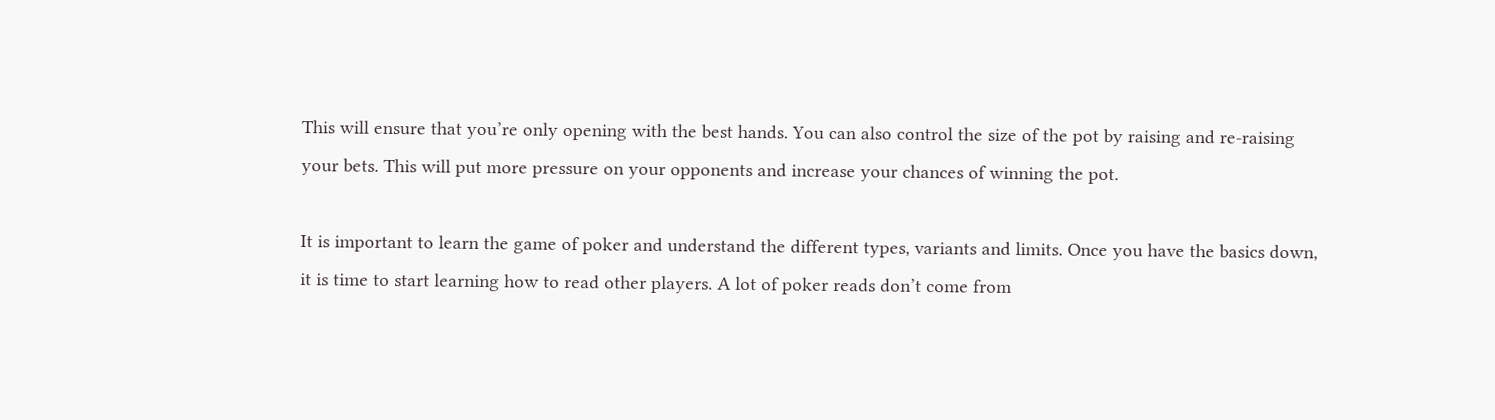This will ensure that you’re only opening with the best hands. You can also control the size of the pot by raising and re-raising your bets. This will put more pressure on your opponents and increase your chances of winning the pot.

It is important to learn the game of poker and understand the different types, variants and limits. Once you have the basics down, it is time to start learning how to read other players. A lot of poker reads don’t come from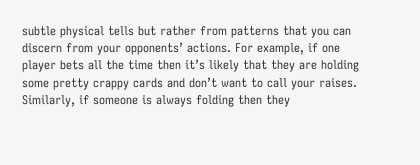subtle physical tells but rather from patterns that you can discern from your opponents’ actions. For example, if one player bets all the time then it’s likely that they are holding some pretty crappy cards and don’t want to call your raises. Similarly, if someone is always folding then they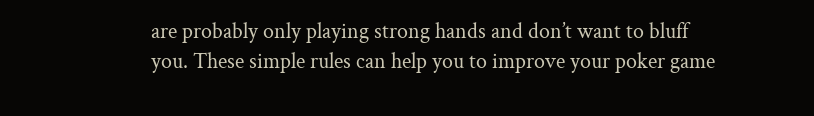are probably only playing strong hands and don’t want to bluff you. These simple rules can help you to improve your poker game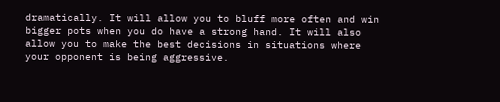dramatically. It will allow you to bluff more often and win bigger pots when you do have a strong hand. It will also allow you to make the best decisions in situations where your opponent is being aggressive.